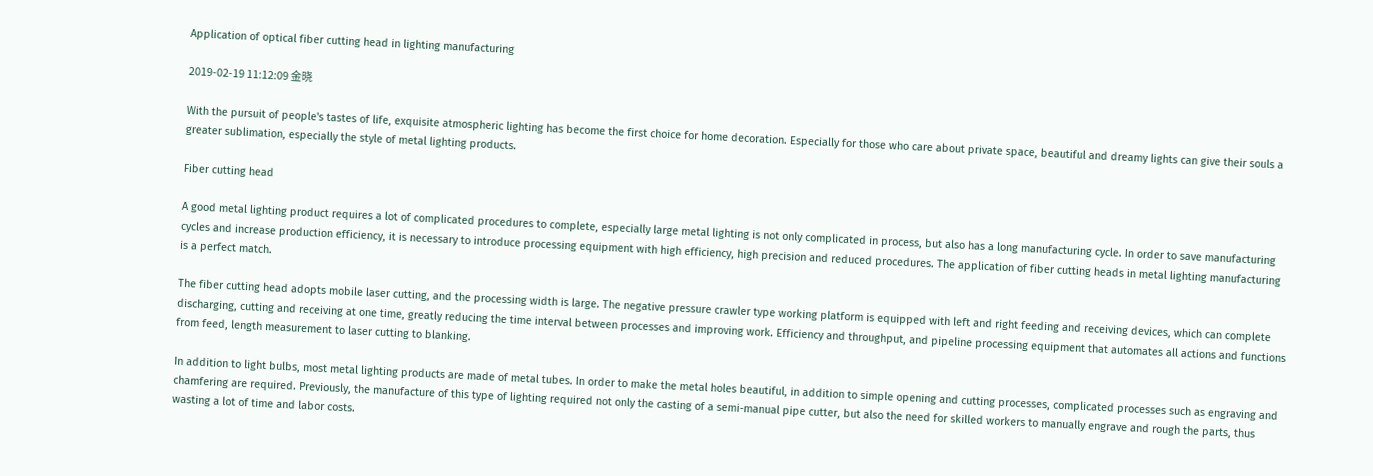Application of optical fiber cutting head in lighting manufacturing

2019-02-19 11:12:09 金晓

With the pursuit of people's tastes of life, exquisite atmospheric lighting has become the first choice for home decoration. Especially for those who care about private space, beautiful and dreamy lights can give their souls a greater sublimation, especially the style of metal lighting products.

Fiber cutting head

A good metal lighting product requires a lot of complicated procedures to complete, especially large metal lighting is not only complicated in process, but also has a long manufacturing cycle. In order to save manufacturing cycles and increase production efficiency, it is necessary to introduce processing equipment with high efficiency, high precision and reduced procedures. The application of fiber cutting heads in metal lighting manufacturing is a perfect match.

The fiber cutting head adopts mobile laser cutting, and the processing width is large. The negative pressure crawler type working platform is equipped with left and right feeding and receiving devices, which can complete discharging, cutting and receiving at one time, greatly reducing the time interval between processes and improving work. Efficiency and throughput, and pipeline processing equipment that automates all actions and functions from feed, length measurement to laser cutting to blanking.

In addition to light bulbs, most metal lighting products are made of metal tubes. In order to make the metal holes beautiful, in addition to simple opening and cutting processes, complicated processes such as engraving and chamfering are required. Previously, the manufacture of this type of lighting required not only the casting of a semi-manual pipe cutter, but also the need for skilled workers to manually engrave and rough the parts, thus wasting a lot of time and labor costs.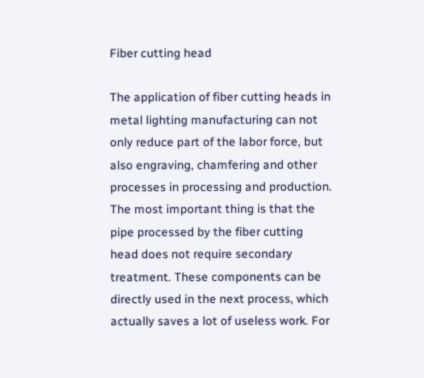Fiber cutting head

The application of fiber cutting heads in metal lighting manufacturing can not only reduce part of the labor force, but also engraving, chamfering and other processes in processing and production. The most important thing is that the pipe processed by the fiber cutting head does not require secondary treatment. These components can be directly used in the next process, which actually saves a lot of useless work. For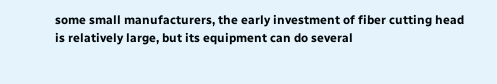some small manufacturers, the early investment of fiber cutting head is relatively large, but its equipment can do several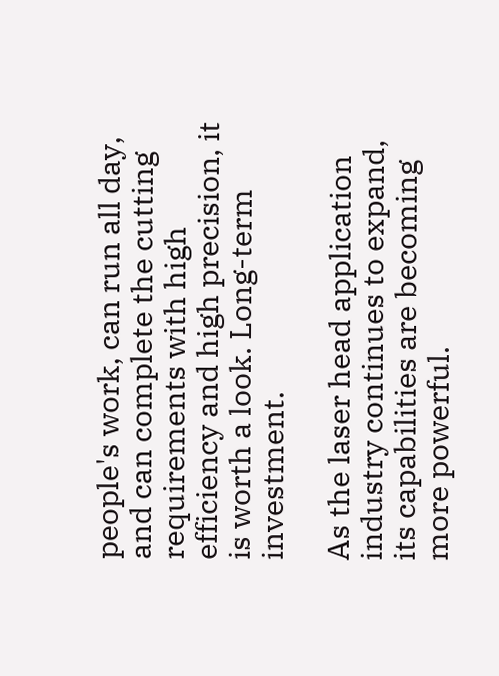people's work, can run all day, and can complete the cutting requirements with high efficiency and high precision, it is worth a look. Long-term investment.

As the laser head application industry continues to expand, its capabilities are becoming more powerful.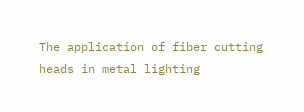The application of fiber cutting heads in metal lighting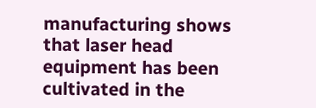manufacturing shows that laser head equipment has been cultivated in the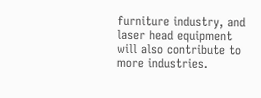furniture industry, and laser head equipment will also contribute to more industries.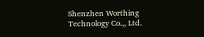Shenzhen Worthing Technology Co.,, Ltd.